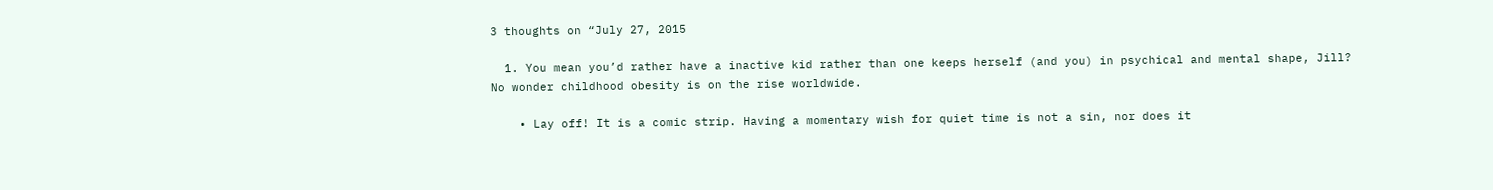3 thoughts on “July 27, 2015

  1. You mean you’d rather have a inactive kid rather than one keeps herself (and you) in psychical and mental shape, Jill? No wonder childhood obesity is on the rise worldwide.

    • Lay off! It is a comic strip. Having a momentary wish for quiet time is not a sin, nor does it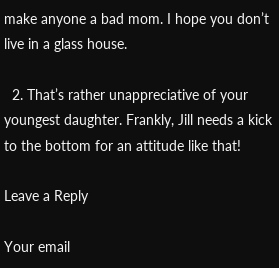make anyone a bad mom. I hope you don’t live in a glass house.

  2. That’s rather unappreciative of your youngest daughter. Frankly, Jill needs a kick to the bottom for an attitude like that!

Leave a Reply

Your email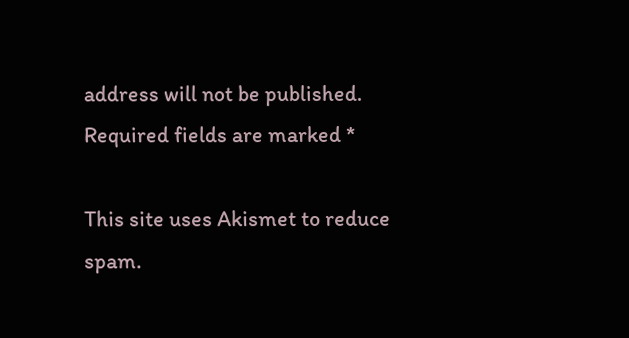address will not be published. Required fields are marked *

This site uses Akismet to reduce spam.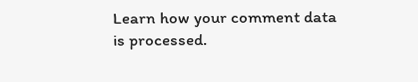Learn how your comment data is processed.